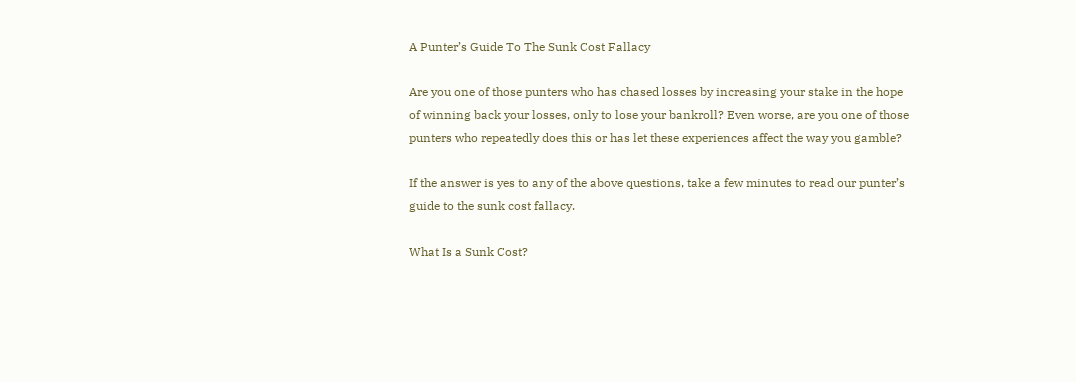A Punter’s Guide To The Sunk Cost Fallacy

Are you one of those punters who has chased losses by increasing your stake in the hope of winning back your losses, only to lose your bankroll? Even worse, are you one of those punters who repeatedly does this or has let these experiences affect the way you gamble?

If the answer is yes to any of the above questions, take a few minutes to read our punter’s guide to the sunk cost fallacy.

What Is a Sunk Cost?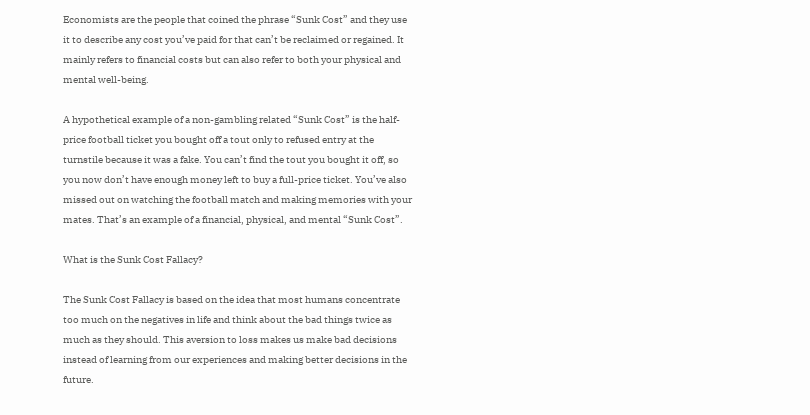Economists are the people that coined the phrase “Sunk Cost” and they use it to describe any cost you’ve paid for that can’t be reclaimed or regained. It mainly refers to financial costs but can also refer to both your physical and mental well-being.

A hypothetical example of a non-gambling related “Sunk Cost” is the half-price football ticket you bought off a tout only to refused entry at the turnstile because it was a fake. You can’t find the tout you bought it off, so you now don’t have enough money left to buy a full-price ticket. You’ve also missed out on watching the football match and making memories with your mates. That’s an example of a financial, physical, and mental “Sunk Cost”.

What is the Sunk Cost Fallacy?

The Sunk Cost Fallacy is based on the idea that most humans concentrate too much on the negatives in life and think about the bad things twice as much as they should. This aversion to loss makes us make bad decisions instead of learning from our experiences and making better decisions in the future.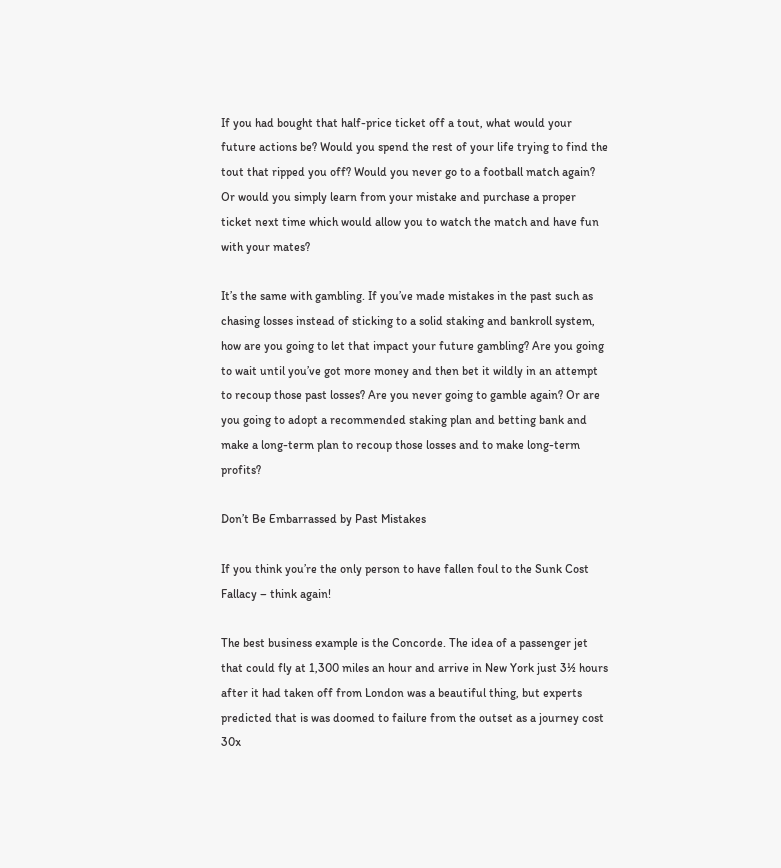If you had bought that half-price ticket off a tout, what would your future actions be? Would you spend the rest of your life trying to find the tout that ripped you off? Would you never go to a football match again? Or would you simply learn from your mistake and purchase a proper ticket next time which would allow you to watch the match and have fun with your mates?

It’s the same with gambling. If you’ve made mistakes in the past such as chasing losses instead of sticking to a solid staking and bankroll system, how are you going to let that impact your future gambling? Are you going to wait until you’ve got more money and then bet it wildly in an attempt to recoup those past losses? Are you never going to gamble again? Or are you going to adopt a recommended staking plan and betting bank and make a long-term plan to recoup those losses and to make long-term profits?

Don’t Be Embarrassed by Past Mistakes

If you think you’re the only person to have fallen foul to the Sunk Cost Fallacy – think again!

The best business example is the Concorde. The idea of a passenger jet that could fly at 1,300 miles an hour and arrive in New York just 3½ hours after it had taken off from London was a beautiful thing, but experts predicted that is was doomed to failure from the outset as a journey cost 30x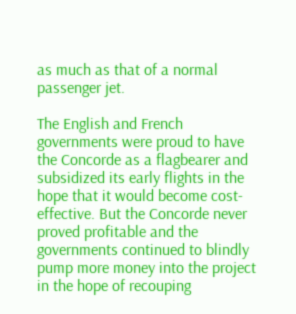as much as that of a normal passenger jet.

The English and French governments were proud to have the Concorde as a flagbearer and subsidized its early flights in the hope that it would become cost-effective. But the Concorde never proved profitable and the governments continued to blindly pump more money into the project in the hope of recouping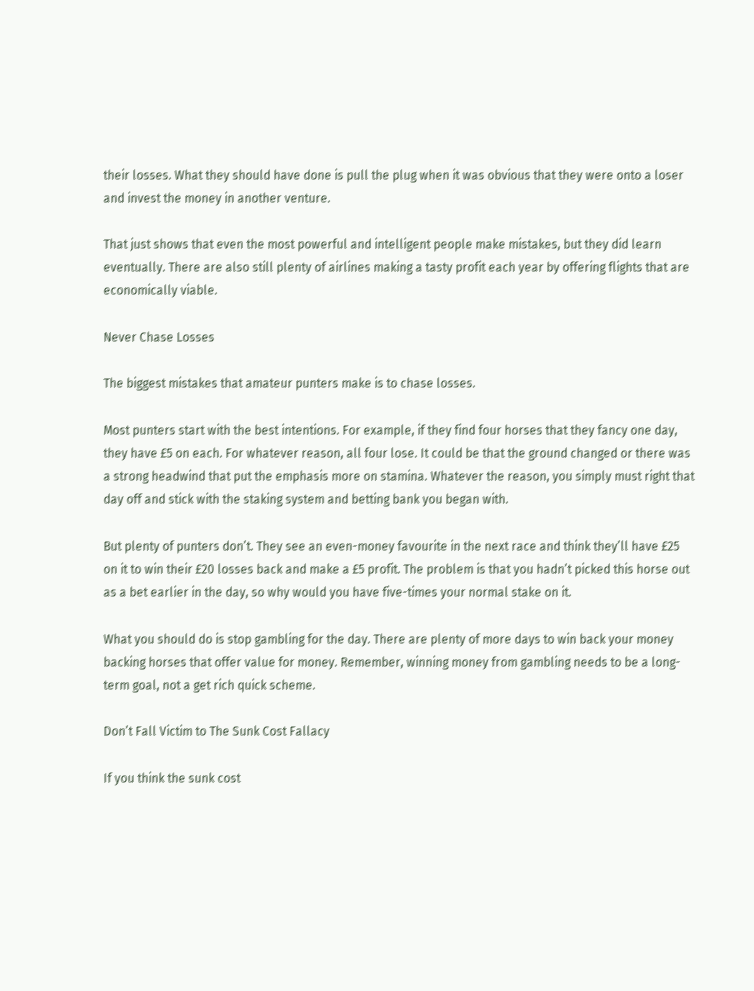their losses. What they should have done is pull the plug when it was obvious that they were onto a loser and invest the money in another venture.

That just shows that even the most powerful and intelligent people make mistakes, but they did learn eventually. There are also still plenty of airlines making a tasty profit each year by offering flights that are economically viable.

Never Chase Losses

The biggest mistakes that amateur punters make is to chase losses.

Most punters start with the best intentions. For example, if they find four horses that they fancy one day, they have £5 on each. For whatever reason, all four lose. It could be that the ground changed or there was a strong headwind that put the emphasis more on stamina. Whatever the reason, you simply must right that day off and stick with the staking system and betting bank you began with.

But plenty of punters don’t. They see an even-money favourite in the next race and think they’ll have £25 on it to win their £20 losses back and make a £5 profit. The problem is that you hadn’t picked this horse out as a bet earlier in the day, so why would you have five-times your normal stake on it.

What you should do is stop gambling for the day. There are plenty of more days to win back your money backing horses that offer value for money. Remember, winning money from gambling needs to be a long-term goal, not a get rich quick scheme.

Don’t Fall Victim to The Sunk Cost Fallacy

If you think the sunk cost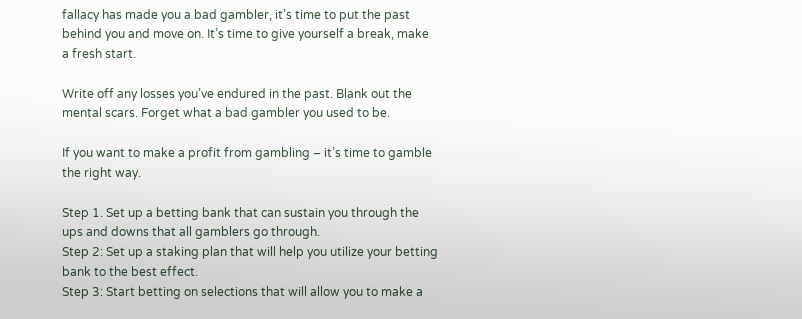fallacy has made you a bad gambler, it’s time to put the past behind you and move on. It’s time to give yourself a break, make a fresh start.

Write off any losses you’ve endured in the past. Blank out the mental scars. Forget what a bad gambler you used to be.

If you want to make a profit from gambling – it’s time to gamble the right way.

Step 1. Set up a betting bank that can sustain you through the ups and downs that all gamblers go through.
Step 2: Set up a staking plan that will help you utilize your betting bank to the best effect.
Step 3: Start betting on selections that will allow you to make a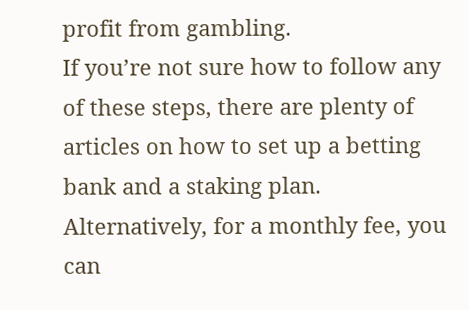profit from gambling.
If you’re not sure how to follow any of these steps, there are plenty of articles on how to set up a betting bank and a staking plan. Alternatively, for a monthly fee, you can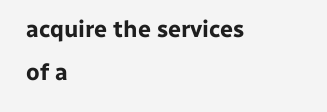acquire the services of a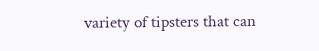variety of tipsters that can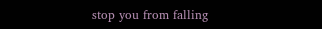stop you from falling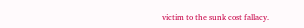victim to the sunk cost fallacy.